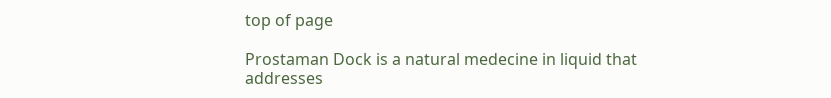top of page

Prostaman Dock is a natural medecine in liquid that addresses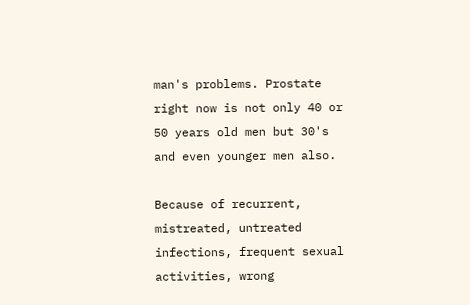man's problems. Prostate right now is not only 40 or 50 years old men but 30's and even younger men also.

Because of recurrent, mistreated, untreated infections, frequent sexual activities, wrong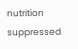nutrition suppressed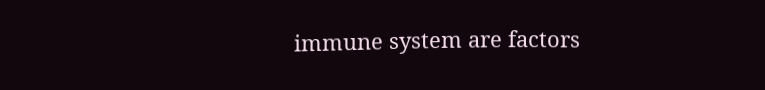immune system are factors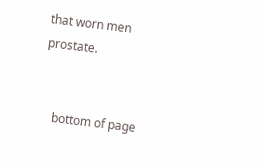that worn men prostate.


    bottom of page